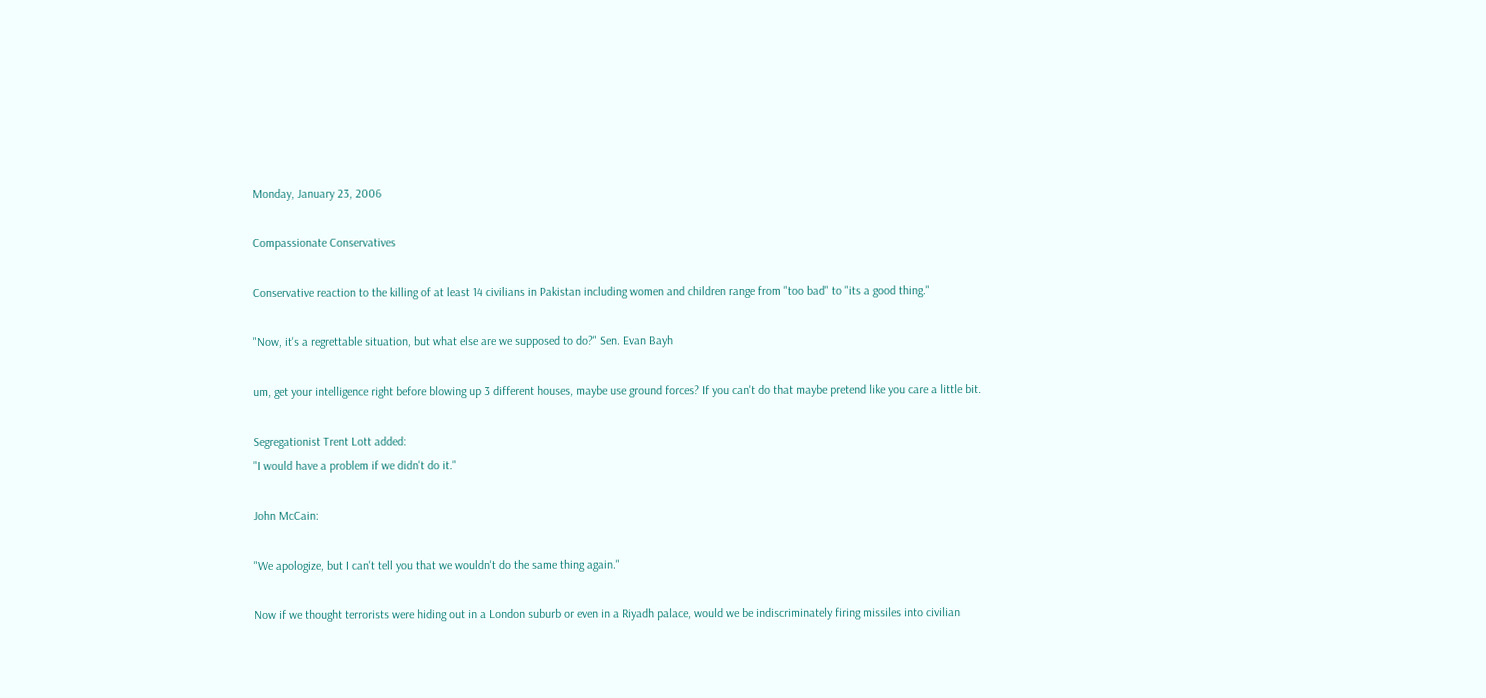Monday, January 23, 2006

Compassionate Conservatives

Conservative reaction to the killing of at least 14 civilians in Pakistan including women and children range from "too bad" to "its a good thing."

"Now, it's a regrettable situation, but what else are we supposed to do?" Sen. Evan Bayh

um, get your intelligence right before blowing up 3 different houses, maybe use ground forces? If you can't do that maybe pretend like you care a little bit.

Segregationist Trent Lott added:
"I would have a problem if we didn't do it."

John McCain:

"We apologize, but I can't tell you that we wouldn't do the same thing again."

Now if we thought terrorists were hiding out in a London suburb or even in a Riyadh palace, would we be indiscriminately firing missiles into civilian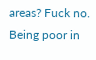areas? Fuck no. Being poor in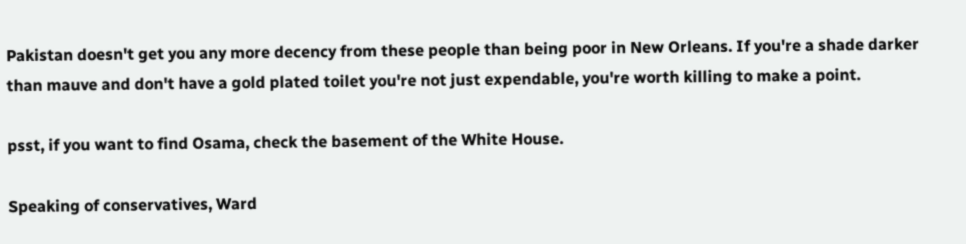Pakistan doesn't get you any more decency from these people than being poor in New Orleans. If you're a shade darker than mauve and don't have a gold plated toilet you're not just expendable, you're worth killing to make a point.

psst, if you want to find Osama, check the basement of the White House.

Speaking of conservatives, Ward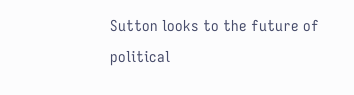Sutton looks to the future of political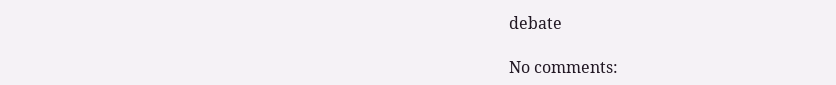debate

No comments: